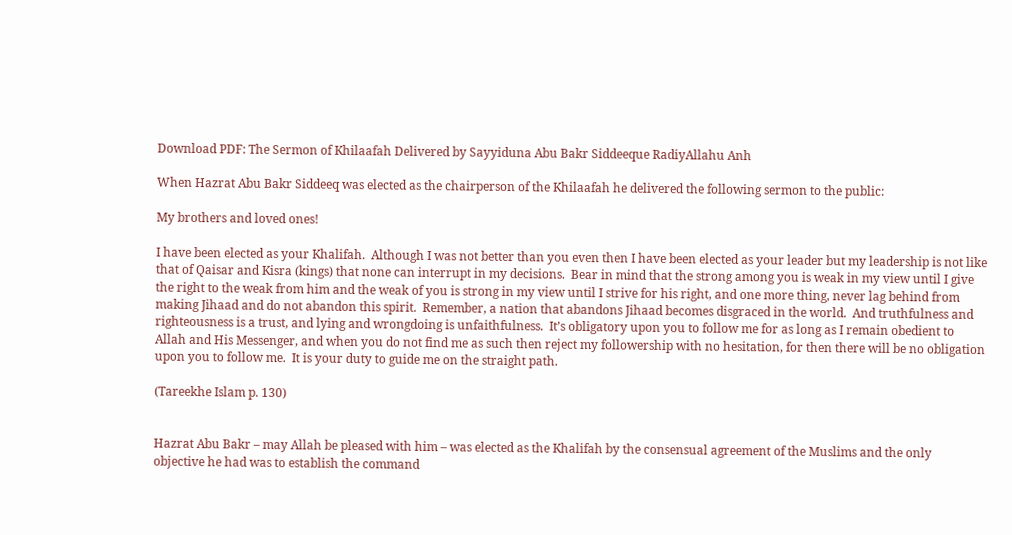Download PDF: The Sermon of Khilaafah Delivered by Sayyiduna Abu Bakr Siddeeque RadiyAllahu Anh

When Hazrat Abu Bakr Siddeeq was elected as the chairperson of the Khilaafah he delivered the following sermon to the public:

My brothers and loved ones!

I have been elected as your Khalifah.  Although I was not better than you even then I have been elected as your leader but my leadership is not like that of Qaisar and Kisra (kings) that none can interrupt in my decisions.  Bear in mind that the strong among you is weak in my view until I give the right to the weak from him and the weak of you is strong in my view until I strive for his right, and one more thing, never lag behind from making Jihaad and do not abandon this spirit.  Remember, a nation that abandons Jihaad becomes disgraced in the world.  And truthfulness and righteousness is a trust, and lying and wrongdoing is unfaithfulness.  It’s obligatory upon you to follow me for as long as I remain obedient to Allah and His Messenger, and when you do not find me as such then reject my followership with no hesitation, for then there will be no obligation upon you to follow me.  It is your duty to guide me on the straight path.

(Tareekhe Islam p. 130)


Hazrat Abu Bakr – may Allah be pleased with him – was elected as the Khalifah by the consensual agreement of the Muslims and the only objective he had was to establish the command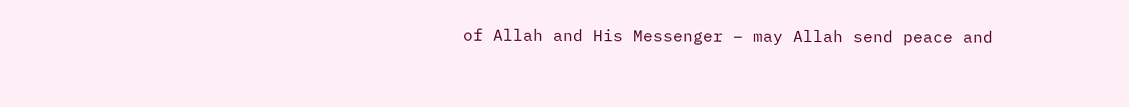of Allah and His Messenger – may Allah send peace and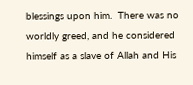blessings upon him.  There was no worldly greed, and he considered himself as a slave of Allah and His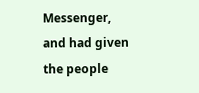Messenger, and had given the people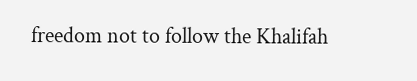freedom not to follow the Khalifah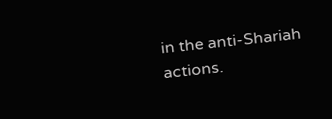in the anti-Shariah actions.